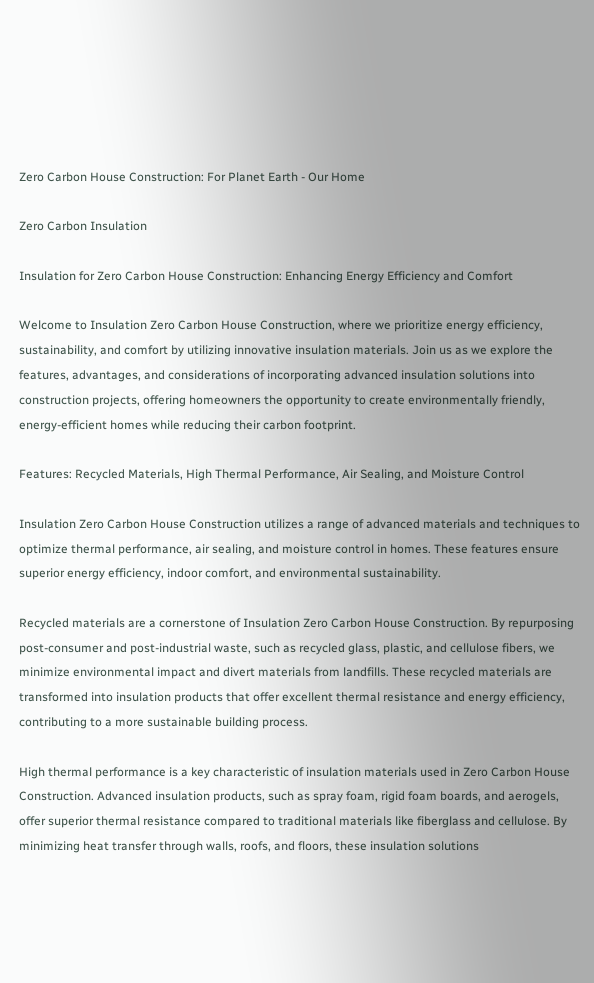Zero Carbon House Construction: For Planet Earth - Our Home

Zero Carbon Insulation

Insulation for Zero Carbon House Construction: Enhancing Energy Efficiency and Comfort

Welcome to Insulation Zero Carbon House Construction, where we prioritize energy efficiency, sustainability, and comfort by utilizing innovative insulation materials. Join us as we explore the features, advantages, and considerations of incorporating advanced insulation solutions into construction projects, offering homeowners the opportunity to create environmentally friendly, energy-efficient homes while reducing their carbon footprint.

Features: Recycled Materials, High Thermal Performance, Air Sealing, and Moisture Control

Insulation Zero Carbon House Construction utilizes a range of advanced materials and techniques to optimize thermal performance, air sealing, and moisture control in homes. These features ensure superior energy efficiency, indoor comfort, and environmental sustainability.

Recycled materials are a cornerstone of Insulation Zero Carbon House Construction. By repurposing post-consumer and post-industrial waste, such as recycled glass, plastic, and cellulose fibers, we minimize environmental impact and divert materials from landfills. These recycled materials are transformed into insulation products that offer excellent thermal resistance and energy efficiency, contributing to a more sustainable building process.

High thermal performance is a key characteristic of insulation materials used in Zero Carbon House Construction. Advanced insulation products, such as spray foam, rigid foam boards, and aerogels, offer superior thermal resistance compared to traditional materials like fiberglass and cellulose. By minimizing heat transfer through walls, roofs, and floors, these insulation solutions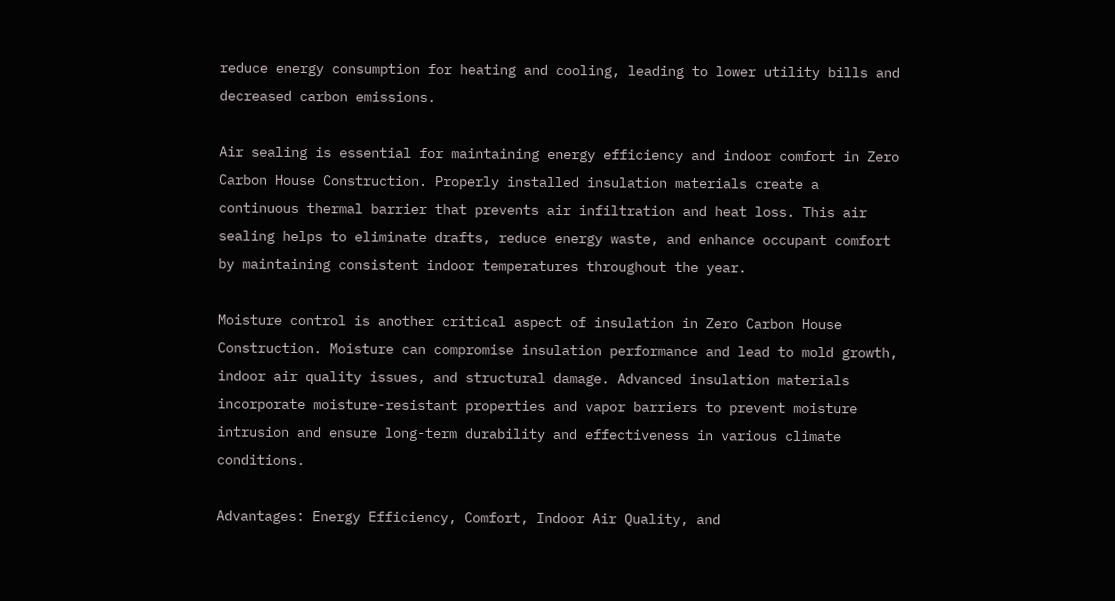reduce energy consumption for heating and cooling, leading to lower utility bills and decreased carbon emissions.

Air sealing is essential for maintaining energy efficiency and indoor comfort in Zero Carbon House Construction. Properly installed insulation materials create a continuous thermal barrier that prevents air infiltration and heat loss. This air sealing helps to eliminate drafts, reduce energy waste, and enhance occupant comfort by maintaining consistent indoor temperatures throughout the year.

Moisture control is another critical aspect of insulation in Zero Carbon House Construction. Moisture can compromise insulation performance and lead to mold growth, indoor air quality issues, and structural damage. Advanced insulation materials incorporate moisture-resistant properties and vapor barriers to prevent moisture intrusion and ensure long-term durability and effectiveness in various climate conditions.

Advantages: Energy Efficiency, Comfort, Indoor Air Quality, and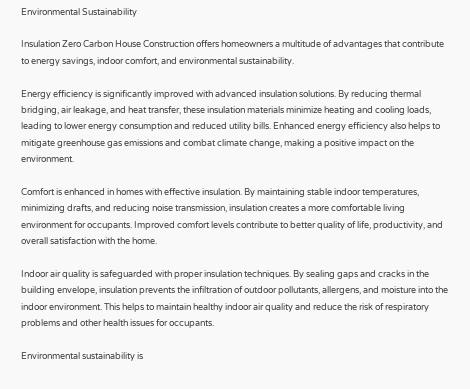Environmental Sustainability

Insulation Zero Carbon House Construction offers homeowners a multitude of advantages that contribute to energy savings, indoor comfort, and environmental sustainability.

Energy efficiency is significantly improved with advanced insulation solutions. By reducing thermal bridging, air leakage, and heat transfer, these insulation materials minimize heating and cooling loads, leading to lower energy consumption and reduced utility bills. Enhanced energy efficiency also helps to mitigate greenhouse gas emissions and combat climate change, making a positive impact on the environment.

Comfort is enhanced in homes with effective insulation. By maintaining stable indoor temperatures, minimizing drafts, and reducing noise transmission, insulation creates a more comfortable living environment for occupants. Improved comfort levels contribute to better quality of life, productivity, and overall satisfaction with the home.

Indoor air quality is safeguarded with proper insulation techniques. By sealing gaps and cracks in the building envelope, insulation prevents the infiltration of outdoor pollutants, allergens, and moisture into the indoor environment. This helps to maintain healthy indoor air quality and reduce the risk of respiratory problems and other health issues for occupants.

Environmental sustainability is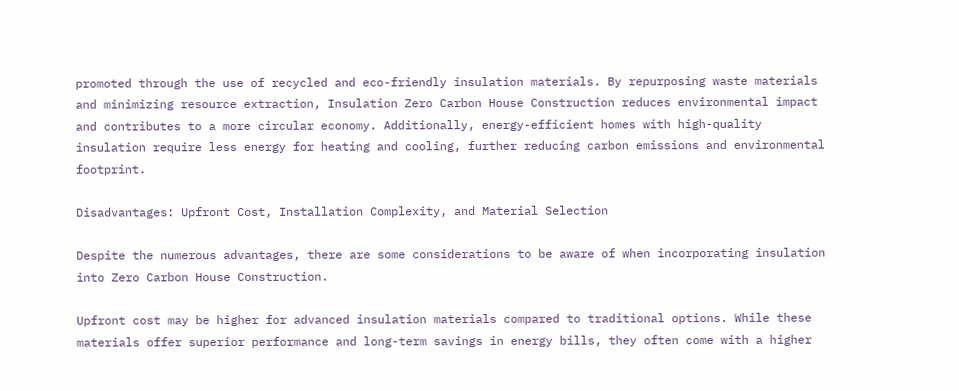promoted through the use of recycled and eco-friendly insulation materials. By repurposing waste materials and minimizing resource extraction, Insulation Zero Carbon House Construction reduces environmental impact and contributes to a more circular economy. Additionally, energy-efficient homes with high-quality insulation require less energy for heating and cooling, further reducing carbon emissions and environmental footprint.

Disadvantages: Upfront Cost, Installation Complexity, and Material Selection

Despite the numerous advantages, there are some considerations to be aware of when incorporating insulation into Zero Carbon House Construction.

Upfront cost may be higher for advanced insulation materials compared to traditional options. While these materials offer superior performance and long-term savings in energy bills, they often come with a higher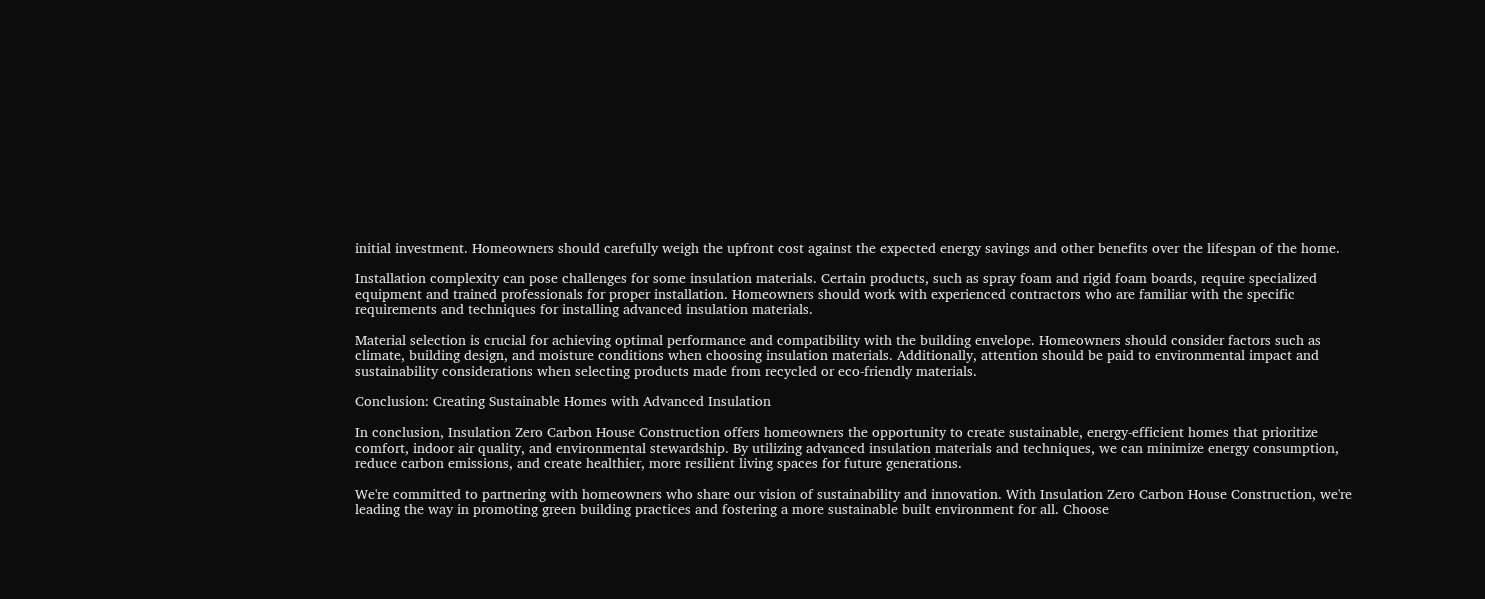initial investment. Homeowners should carefully weigh the upfront cost against the expected energy savings and other benefits over the lifespan of the home.

Installation complexity can pose challenges for some insulation materials. Certain products, such as spray foam and rigid foam boards, require specialized equipment and trained professionals for proper installation. Homeowners should work with experienced contractors who are familiar with the specific requirements and techniques for installing advanced insulation materials.

Material selection is crucial for achieving optimal performance and compatibility with the building envelope. Homeowners should consider factors such as climate, building design, and moisture conditions when choosing insulation materials. Additionally, attention should be paid to environmental impact and sustainability considerations when selecting products made from recycled or eco-friendly materials.

Conclusion: Creating Sustainable Homes with Advanced Insulation

In conclusion, Insulation Zero Carbon House Construction offers homeowners the opportunity to create sustainable, energy-efficient homes that prioritize comfort, indoor air quality, and environmental stewardship. By utilizing advanced insulation materials and techniques, we can minimize energy consumption, reduce carbon emissions, and create healthier, more resilient living spaces for future generations.

We're committed to partnering with homeowners who share our vision of sustainability and innovation. With Insulation Zero Carbon House Construction, we're leading the way in promoting green building practices and fostering a more sustainable built environment for all. Choose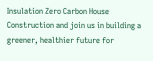Insulation Zero Carbon House Construction and join us in building a greener, healthier future for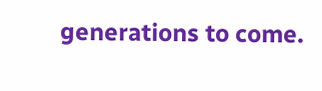generations to come.